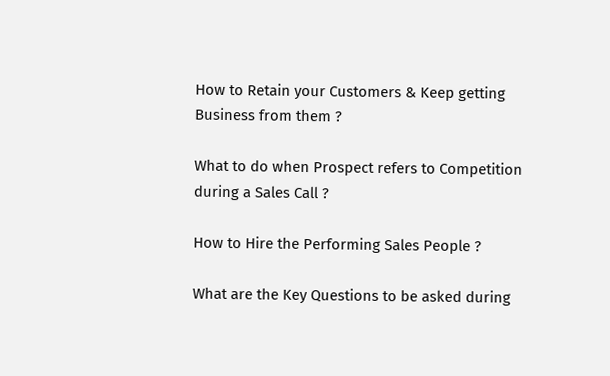How to Retain your Customers & Keep getting Business from them ?

What to do when Prospect refers to Competition during a Sales Call ?

How to Hire the Performing Sales People ?

What are the Key Questions to be asked during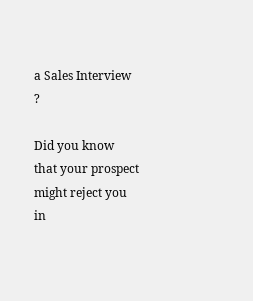a Sales Interview ?

Did you know that your prospect might reject you in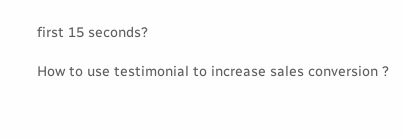first 15 seconds?

How to use testimonial to increase sales conversion ?